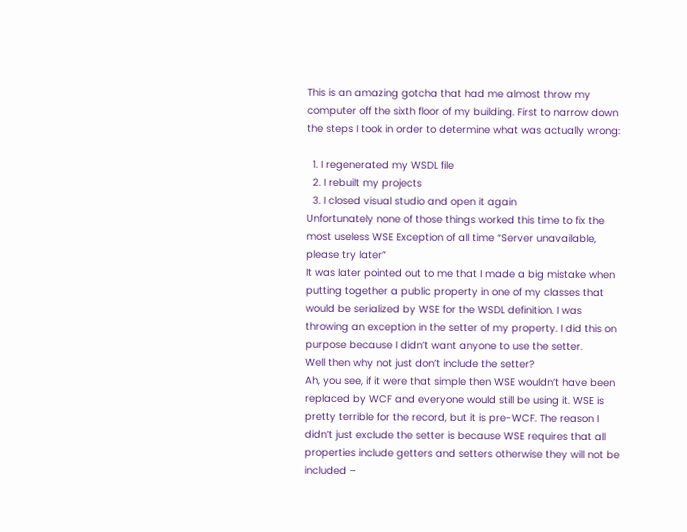This is an amazing gotcha that had me almost throw my computer off the sixth floor of my building. First to narrow down the steps I took in order to determine what was actually wrong:

  1. I regenerated my WSDL file
  2. I rebuilt my projects
  3. I closed visual studio and open it again
Unfortunately none of those things worked this time to fix the most useless WSE Exception of all time “Server unavailable, please try later”
It was later pointed out to me that I made a big mistake when putting together a public property in one of my classes that would be serialized by WSE for the WSDL definition. I was throwing an exception in the setter of my property. I did this on purpose because I didn’t want anyone to use the setter.
Well then why not just don’t include the setter?
Ah, you see, if it were that simple then WSE wouldn’t have been replaced by WCF and everyone would still be using it. WSE is pretty terrible for the record, but it is pre-WCF. The reason I didn’t just exclude the setter is because WSE requires that all properties include getters and setters otherwise they will not be included –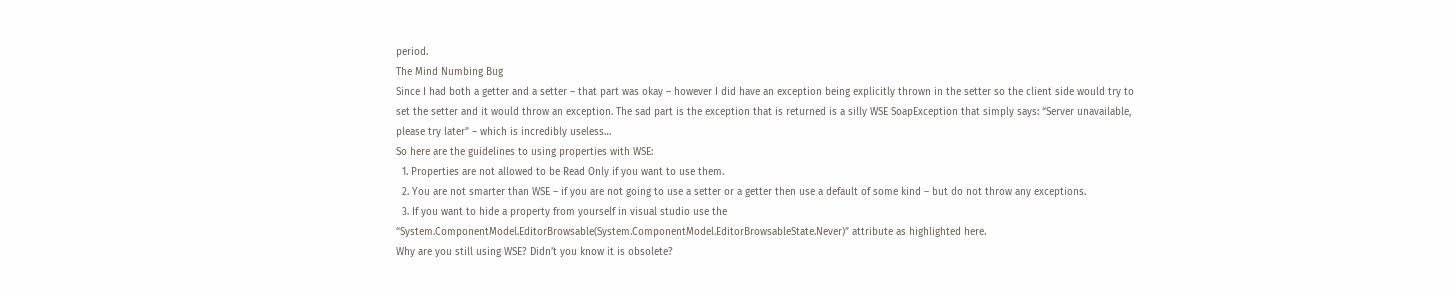period.
The Mind Numbing Bug
Since I had both a getter and a setter – that part was okay – however I did have an exception being explicitly thrown in the setter so the client side would try to set the setter and it would throw an exception. The sad part is the exception that is returned is a silly WSE SoapException that simply says: “Server unavailable, please try later” – which is incredibly useless…
So here are the guidelines to using properties with WSE:
  1. Properties are not allowed to be Read Only if you want to use them.
  2. You are not smarter than WSE – if you are not going to use a setter or a getter then use a default of some kind – but do not throw any exceptions.
  3. If you want to hide a property from yourself in visual studio use the “System.ComponentModel.EditorBrowsable(System.ComponentModel.EditorBrowsableState.Never)” attribute as highlighted here.
Why are you still using WSE? Didn’t you know it is obsolete?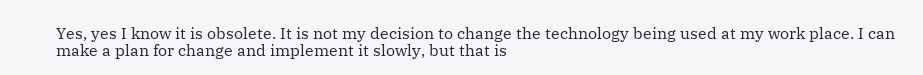Yes, yes I know it is obsolete. It is not my decision to change the technology being used at my work place. I can make a plan for change and implement it slowly, but that is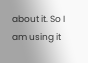about it. So I am using it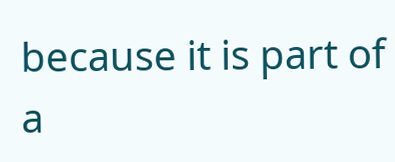because it is part of a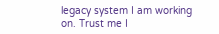legacy system I am working on. Trust me I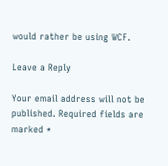would rather be using WCF.

Leave a Reply

Your email address will not be published. Required fields are marked *